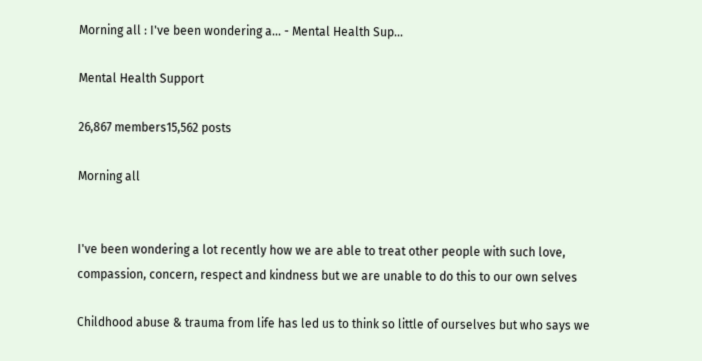Morning all : I've been wondering a... - Mental Health Sup...

Mental Health Support

26,867 members15,562 posts

Morning all


I've been wondering a lot recently how we are able to treat other people with such love, compassion, concern, respect and kindness but we are unable to do this to our own selves

Childhood abuse & trauma from life has led us to think so little of ourselves but who says we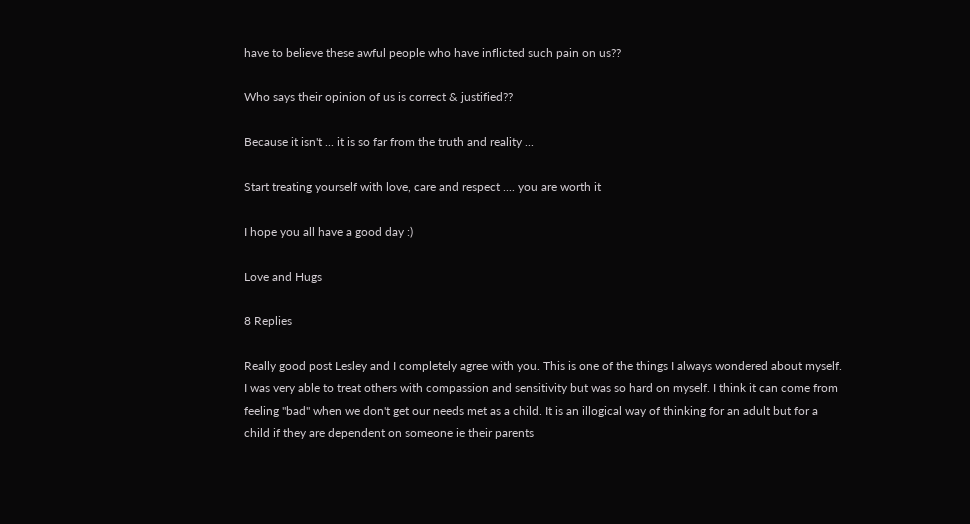have to believe these awful people who have inflicted such pain on us??

Who says their opinion of us is correct & justified??

Because it isn't ... it is so far from the truth and reality ...

Start treating yourself with love, care and respect .... you are worth it

I hope you all have a good day :)

Love and Hugs

8 Replies

Really good post Lesley and I completely agree with you. This is one of the things I always wondered about myself. I was very able to treat others with compassion and sensitivity but was so hard on myself. I think it can come from feeling "bad" when we don't get our needs met as a child. It is an illogical way of thinking for an adult but for a child if they are dependent on someone ie their parents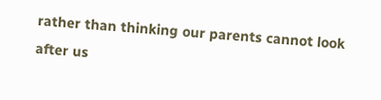rather than thinking our parents cannot look after us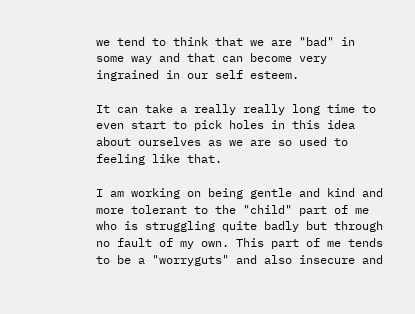we tend to think that we are "bad" in some way and that can become very ingrained in our self esteem.

It can take a really really long time to even start to pick holes in this idea about ourselves as we are so used to feeling like that.

I am working on being gentle and kind and more tolerant to the "child" part of me who is struggling quite badly but through no fault of my own. This part of me tends to be a "worryguts" and also insecure and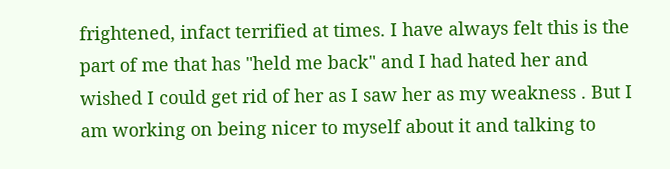frightened, infact terrified at times. I have always felt this is the part of me that has "held me back" and I had hated her and wished I could get rid of her as I saw her as my weakness . But I am working on being nicer to myself about it and talking to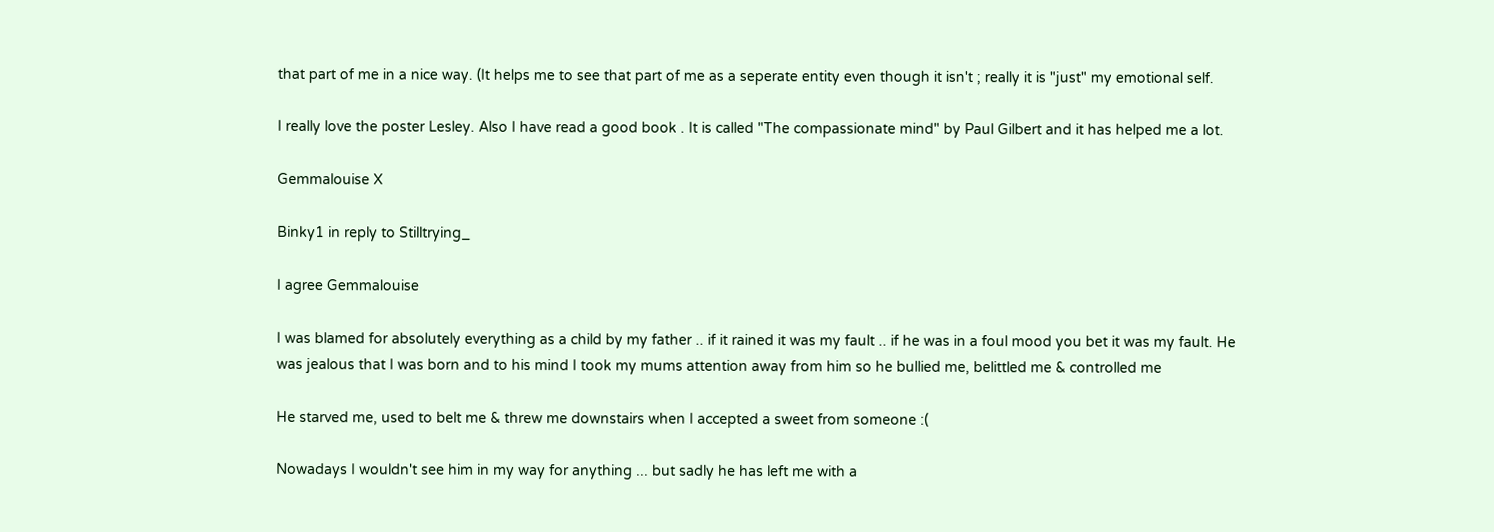that part of me in a nice way. (It helps me to see that part of me as a seperate entity even though it isn't ; really it is "just" my emotional self.

I really love the poster Lesley. Also I have read a good book . It is called "The compassionate mind" by Paul Gilbert and it has helped me a lot.

Gemmalouise X

Binky1 in reply to Stilltrying_

I agree Gemmalouise

I was blamed for absolutely everything as a child by my father .. if it rained it was my fault .. if he was in a foul mood you bet it was my fault. He was jealous that I was born and to his mind I took my mums attention away from him so he bullied me, belittled me & controlled me

He starved me, used to belt me & threw me downstairs when I accepted a sweet from someone :(

Nowadays I wouldn't see him in my way for anything ... but sadly he has left me with a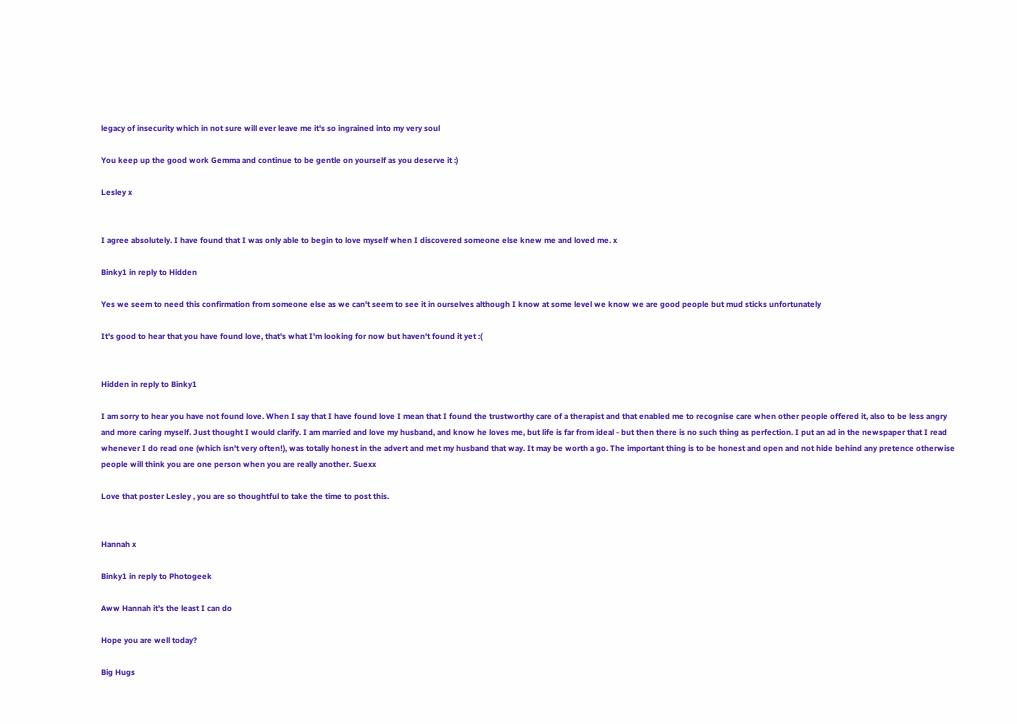legacy of insecurity which in not sure will ever leave me it's so ingrained into my very soul

You keep up the good work Gemma and continue to be gentle on yourself as you deserve it :)

Lesley x


I agree absolutely. I have found that I was only able to begin to love myself when I discovered someone else knew me and loved me. x

Binky1 in reply to Hidden

Yes we seem to need this confirmation from someone else as we can't seem to see it in ourselves although I know at some level we know we are good people but mud sticks unfortunately

It's good to hear that you have found love, that's what I'm looking for now but haven't found it yet :(


Hidden in reply to Binky1

I am sorry to hear you have not found love. When I say that I have found love I mean that I found the trustworthy care of a therapist and that enabled me to recognise care when other people offered it, also to be less angry and more caring myself. Just thought I would clarify. I am married and love my husband, and know he loves me, but life is far from ideal - but then there is no such thing as perfection. I put an ad in the newspaper that I read whenever I do read one (which isn't very often!), was totally honest in the advert and met my husband that way. It may be worth a go. The important thing is to be honest and open and not hide behind any pretence otherwise people will think you are one person when you are really another. Suexx

Love that poster Lesley , you are so thoughtful to take the time to post this.


Hannah x

Binky1 in reply to Photogeek

Aww Hannah it's the least I can do

Hope you are well today?

Big Hugs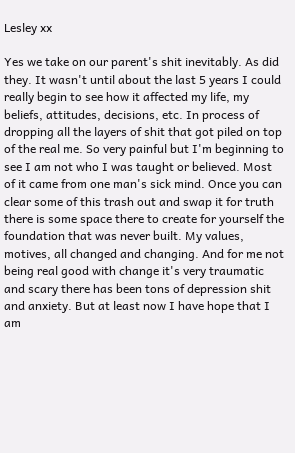Lesley xx

Yes we take on our parent's shit inevitably. As did they. It wasn't until about the last 5 years I could really begin to see how it affected my life, my beliefs, attitudes, decisions, etc. In process of dropping all the layers of shit that got piled on top of the real me. So very painful but I'm beginning to see I am not who I was taught or believed. Most of it came from one man's sick mind. Once you can clear some of this trash out and swap it for truth there is some space there to create for yourself the foundation that was never built. My values, motives, all changed and changing. And for me not being real good with change it's very traumatic and scary there has been tons of depression shit and anxiety. But at least now I have hope that I am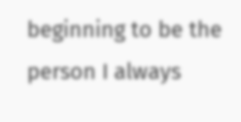beginning to be the person I always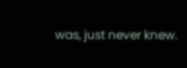was, just never knew.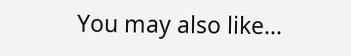You may also like...